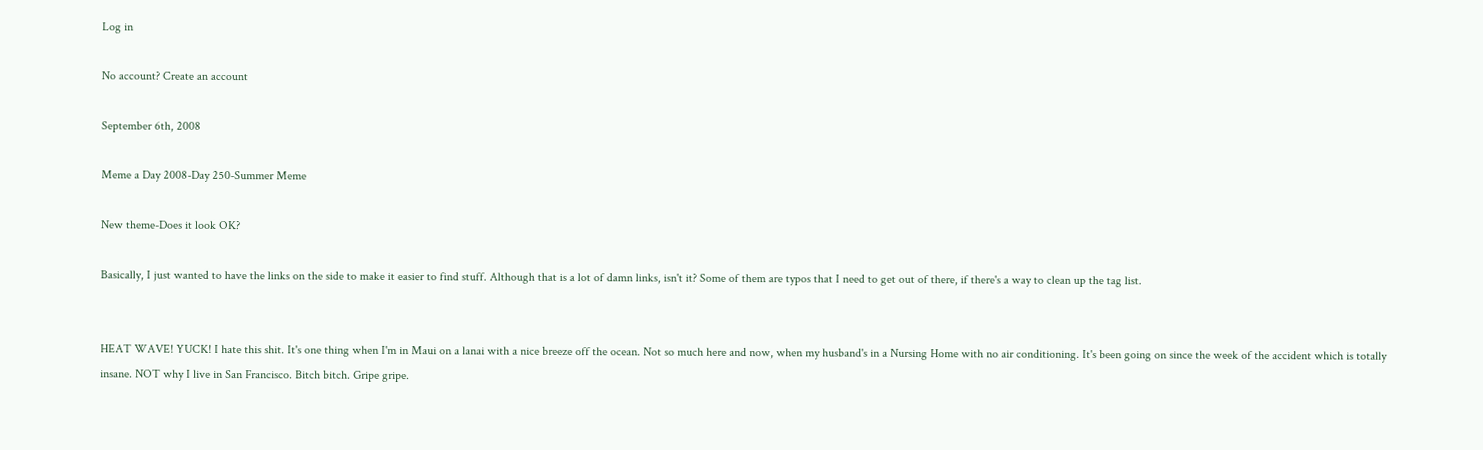Log in

No account? Create an account

September 6th, 2008

Meme a Day 2008-Day 250-Summer Meme

New theme-Does it look OK?

Basically, I just wanted to have the links on the side to make it easier to find stuff. Although that is a lot of damn links, isn't it? Some of them are typos that I need to get out of there, if there's a way to clean up the tag list.


HEAT WAVE! YUCK! I hate this shit. It's one thing when I'm in Maui on a lanai with a nice breeze off the ocean. Not so much here and now, when my husband's in a Nursing Home with no air conditioning. It's been going on since the week of the accident which is totally insane. NOT why I live in San Francisco. Bitch bitch. Gripe gripe.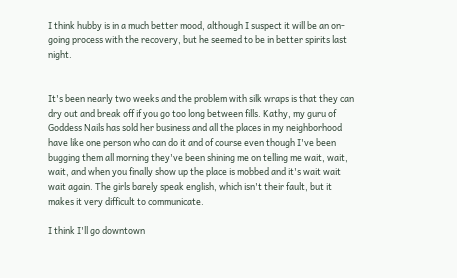I think hubby is in a much better mood, although I suspect it will be an on-going process with the recovery, but he seemed to be in better spirits last night.


It's been nearly two weeks and the problem with silk wraps is that they can dry out and break off if you go too long between fills. Kathy, my guru of Goddess Nails has sold her business and all the places in my neighborhood have like one person who can do it and of course even though I've been bugging them all morning they've been shining me on telling me wait, wait, wait, and when you finally show up the place is mobbed and it's wait wait wait again. The girls barely speak english, which isn't their fault, but it makes it very difficult to communicate.

I think I'll go downtown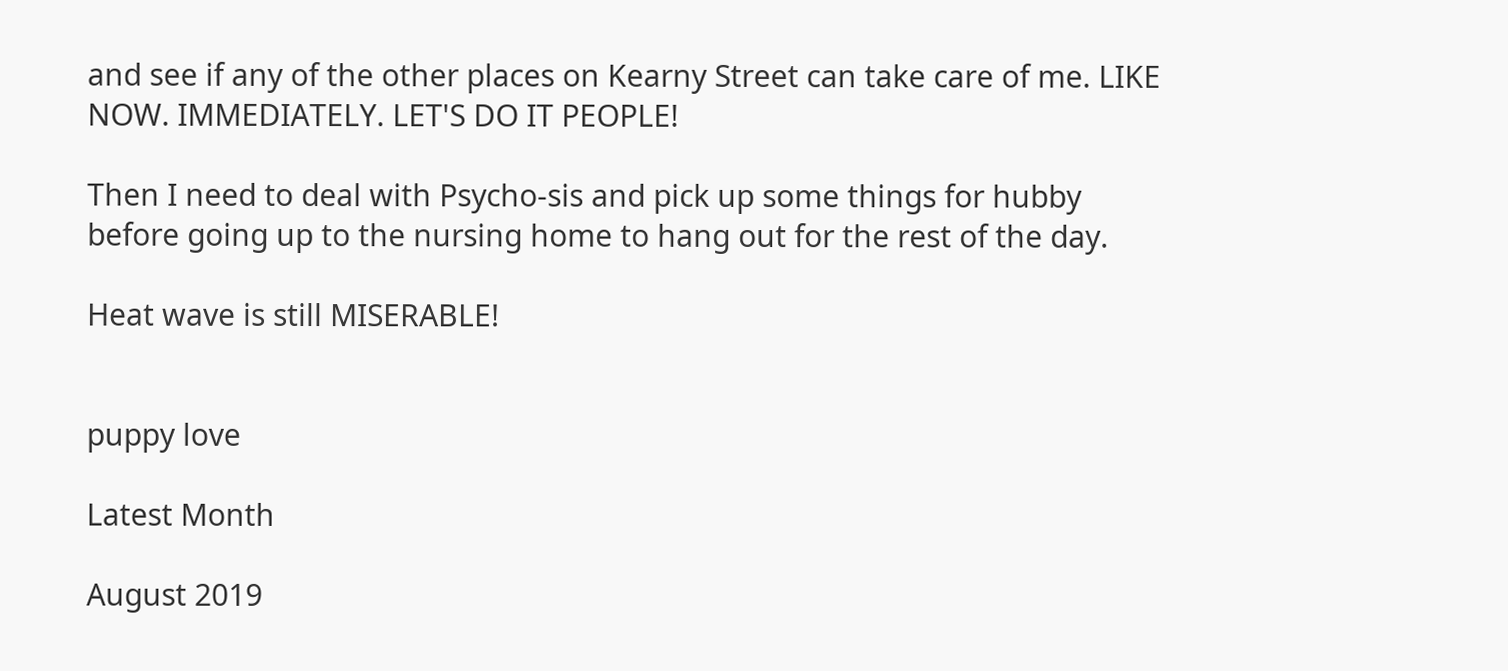and see if any of the other places on Kearny Street can take care of me. LIKE NOW. IMMEDIATELY. LET'S DO IT PEOPLE!

Then I need to deal with Psycho-sis and pick up some things for hubby before going up to the nursing home to hang out for the rest of the day.

Heat wave is still MISERABLE!


puppy love

Latest Month

August 2019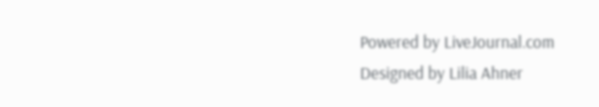Powered by LiveJournal.com
Designed by Lilia Ahner